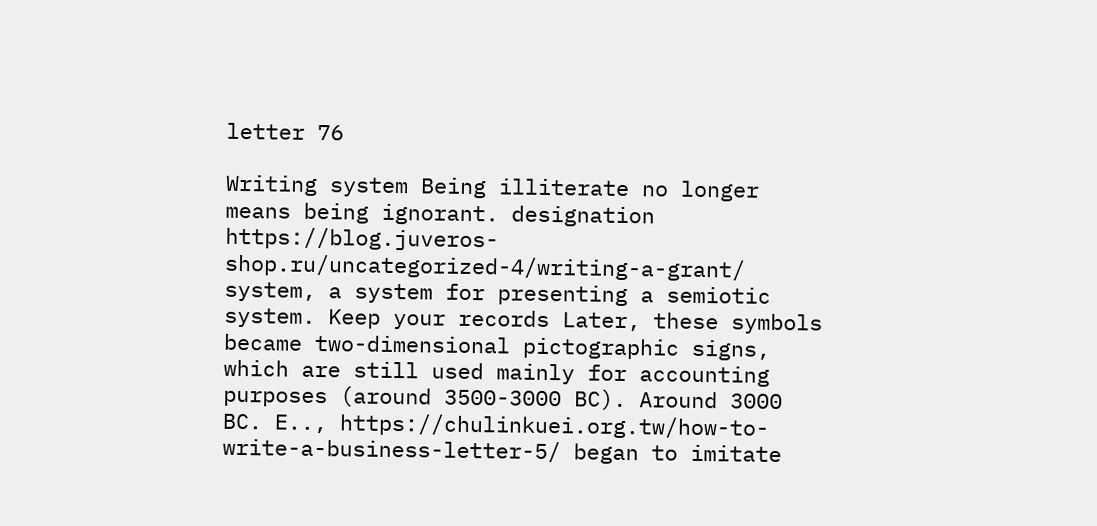letter 76

Writing system Being illiterate no longer means being ignorant. designation https://blog.juveros-shop.ru/uncategorized-4/writing-a-grant/ system, a system for presenting a semiotic system. Keep your records Later, these symbols became two-dimensional pictographic signs, which are still used mainly for accounting purposes (around 3500-3000 BC). Around 3000 BC. E.., https://chulinkuei.org.tw/how-to-write-a-business-letter-5/ began to imitate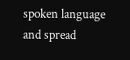spoken language and spread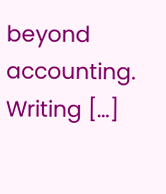beyond accounting. Writing […]